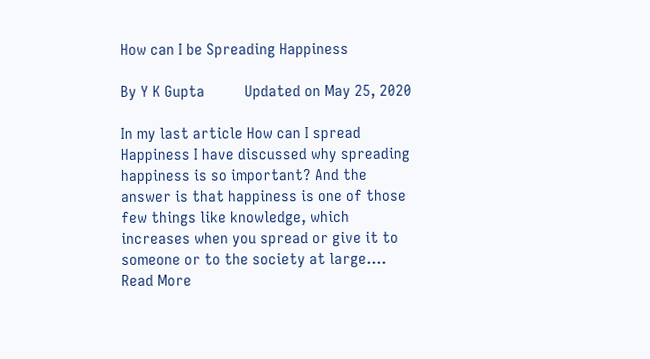How can I be Spreading Happiness

By Y K Gupta          Updated on May 25, 2020

In my last article How can I spread Happiness I have discussed why spreading happiness is so important? And the answer is that happiness is one of those few things like knowledge, which increases when you spread or give it to someone or to the society at large.… Read More